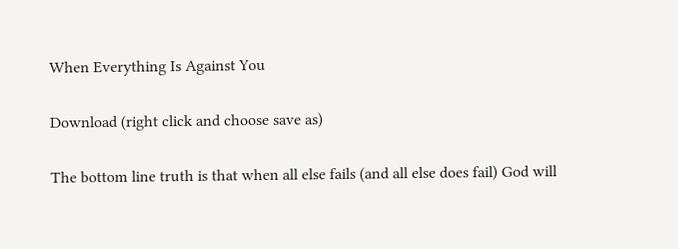When Everything Is Against You

Download (right click and choose save as)

The bottom line truth is that when all else fails (and all else does fail) God will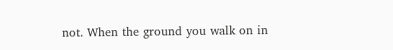not. When the ground you walk on in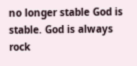no longer stable God is stable. God is always rock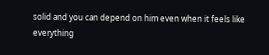solid and you can depend on him even when it feels like everything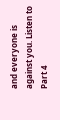and everyone is against you. Listen to Part 4